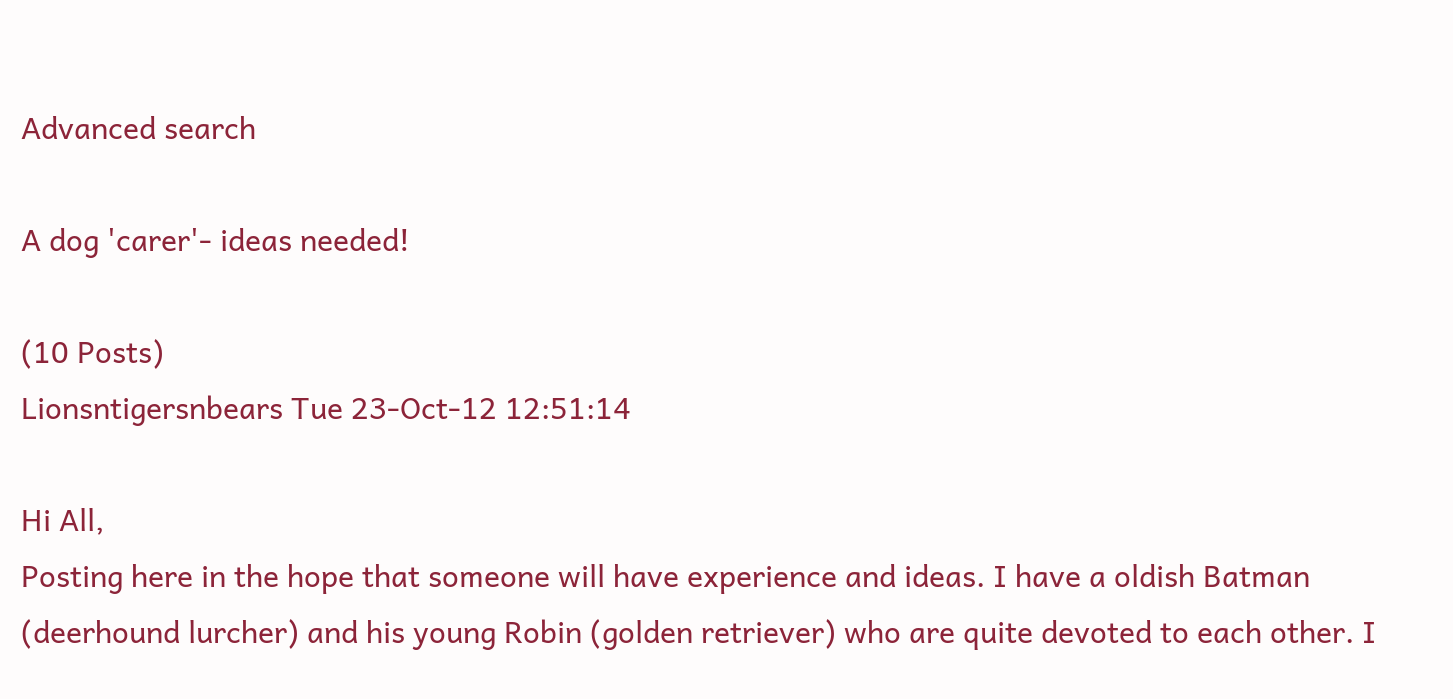Advanced search

A dog 'carer'- ideas needed!

(10 Posts)
Lionsntigersnbears Tue 23-Oct-12 12:51:14

Hi All,
Posting here in the hope that someone will have experience and ideas. I have a oldish Batman (deerhound lurcher) and his young Robin (golden retriever) who are quite devoted to each other. I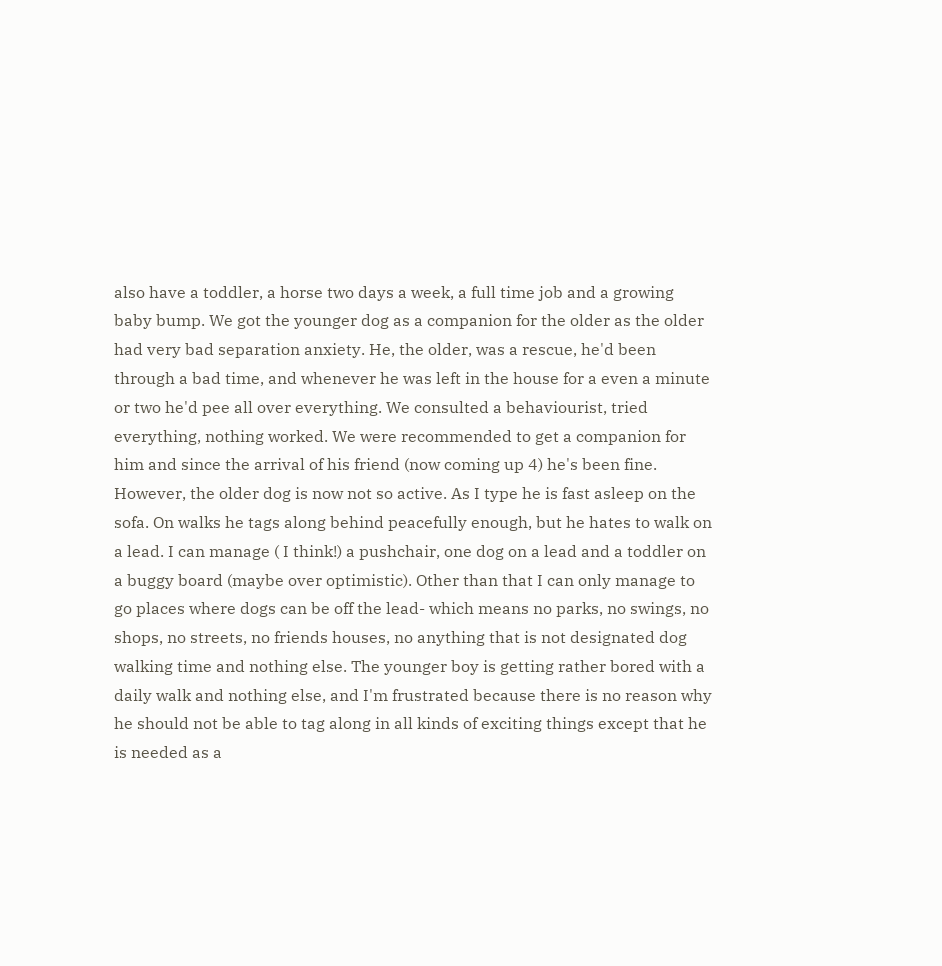also have a toddler, a horse two days a week, a full time job and a growing baby bump. We got the younger dog as a companion for the older as the older had very bad separation anxiety. He, the older, was a rescue, he'd been through a bad time, and whenever he was left in the house for a even a minute or two he'd pee all over everything. We consulted a behaviourist, tried everything, nothing worked. We were recommended to get a companion for him and since the arrival of his friend (now coming up 4) he's been fine. However, the older dog is now not so active. As I type he is fast asleep on the sofa. On walks he tags along behind peacefully enough, but he hates to walk on a lead. I can manage ( I think!) a pushchair, one dog on a lead and a toddler on a buggy board (maybe over optimistic). Other than that I can only manage to go places where dogs can be off the lead- which means no parks, no swings, no shops, no streets, no friends houses, no anything that is not designated dog walking time and nothing else. The younger boy is getting rather bored with a daily walk and nothing else, and I'm frustrated because there is no reason why he should not be able to tag along in all kinds of exciting things except that he is needed as a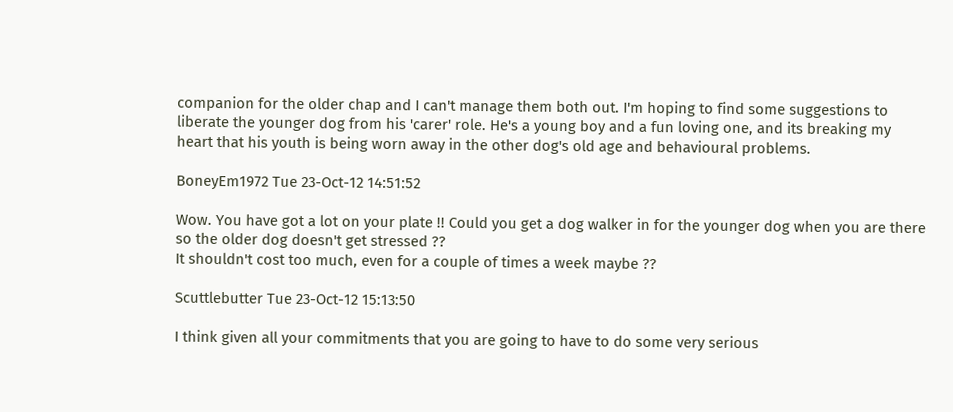companion for the older chap and I can't manage them both out. I'm hoping to find some suggestions to liberate the younger dog from his 'carer' role. He's a young boy and a fun loving one, and its breaking my heart that his youth is being worn away in the other dog's old age and behavioural problems.

BoneyEm1972 Tue 23-Oct-12 14:51:52

Wow. You have got a lot on your plate !! Could you get a dog walker in for the younger dog when you are there so the older dog doesn't get stressed ??
It shouldn't cost too much, even for a couple of times a week maybe ??

Scuttlebutter Tue 23-Oct-12 15:13:50

I think given all your commitments that you are going to have to do some very serious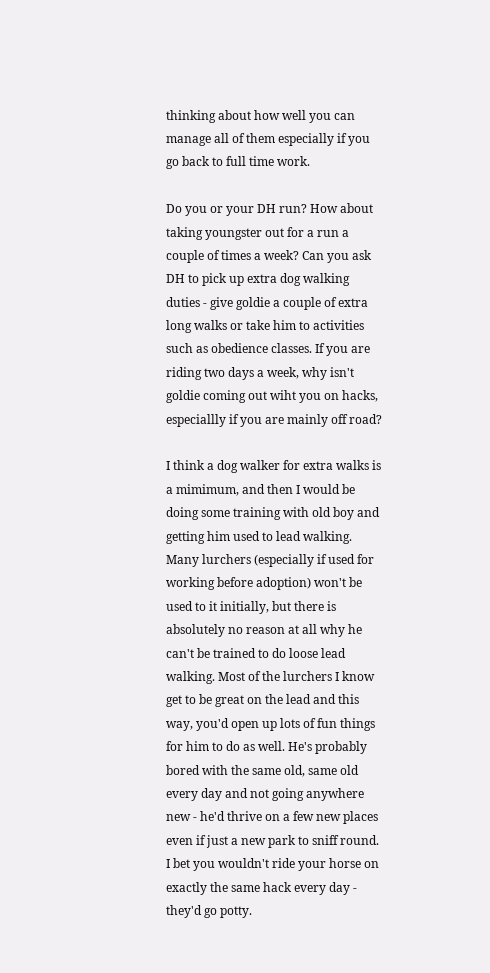thinking about how well you can manage all of them especially if you go back to full time work.

Do you or your DH run? How about taking youngster out for a run a couple of times a week? Can you ask DH to pick up extra dog walking duties - give goldie a couple of extra long walks or take him to activities such as obedience classes. If you are riding two days a week, why isn't goldie coming out wiht you on hacks, especiallly if you are mainly off road?

I think a dog walker for extra walks is a mimimum, and then I would be doing some training with old boy and getting him used to lead walking. Many lurchers (especially if used for working before adoption) won't be used to it initially, but there is absolutely no reason at all why he can't be trained to do loose lead walking. Most of the lurchers I know get to be great on the lead and this way, you'd open up lots of fun things for him to do as well. He's probably bored with the same old, same old every day and not going anywhere new - he'd thrive on a few new places even if just a new park to sniff round. I bet you wouldn't ride your horse on exactly the same hack every day - they'd go potty.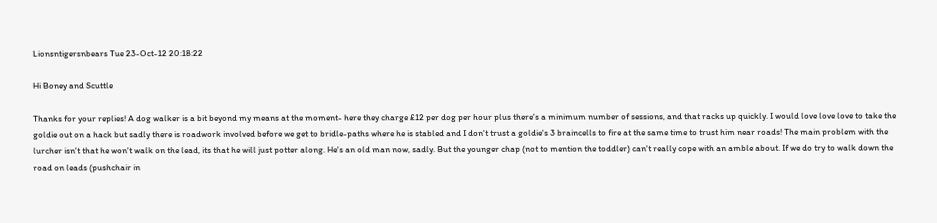Lionsntigersnbears Tue 23-Oct-12 20:18:22

Hi Boney and Scuttle

Thanks for your replies! A dog walker is a bit beyond my means at the moment- here they charge £12 per dog per hour plus there's a minimum number of sessions, and that racks up quickly. I would love love love to take the goldie out on a hack but sadly there is roadwork involved before we get to bridle-paths where he is stabled and I don't trust a goldie's 3 braincells to fire at the same time to trust him near roads! The main problem with the lurcher isn't that he won't walk on the lead, its that he will just potter along. He's an old man now, sadly. But the younger chap (not to mention the toddler) can't really cope with an amble about. If we do try to walk down the road on leads (pushchair in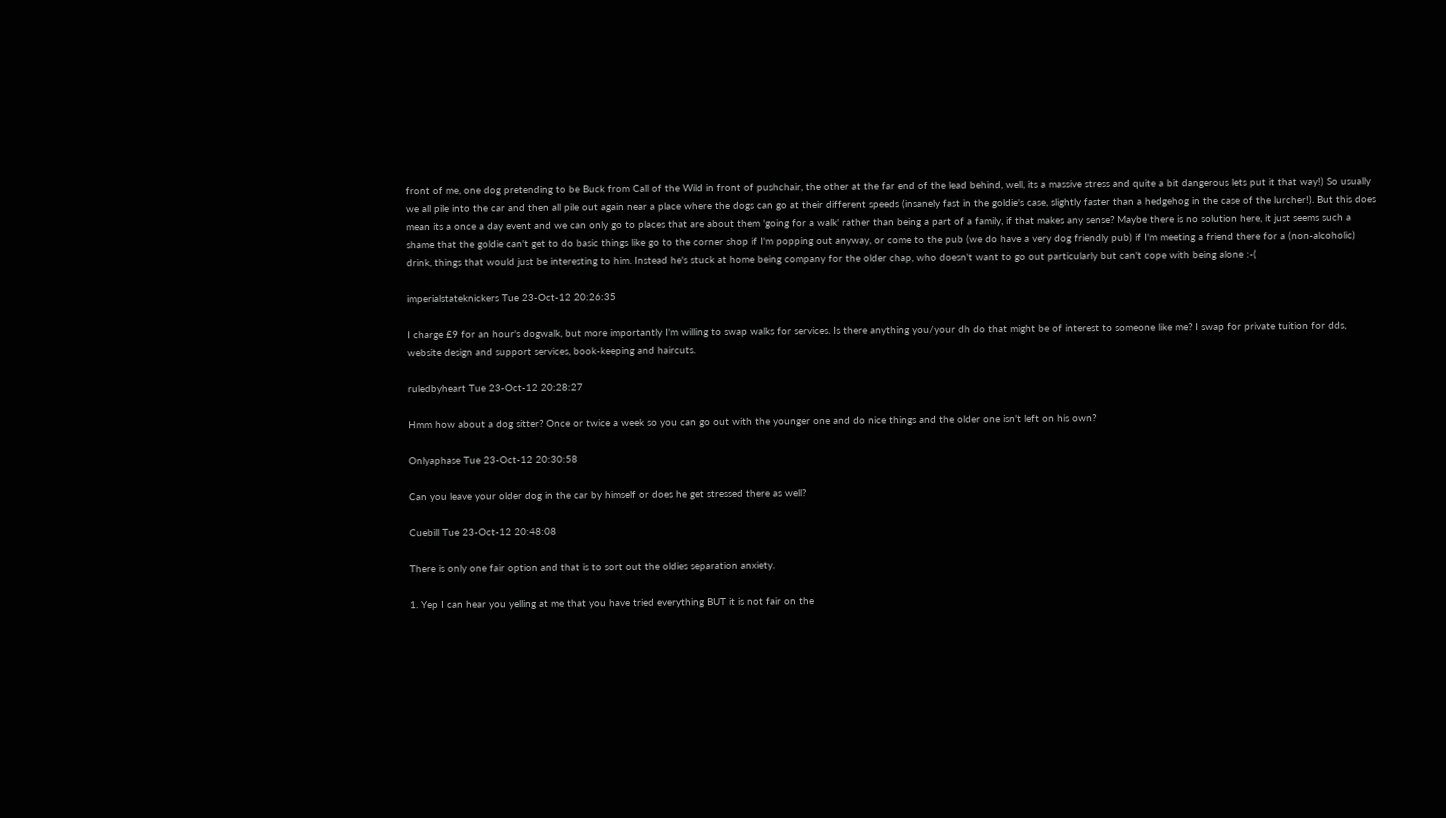front of me, one dog pretending to be Buck from Call of the Wild in front of pushchair, the other at the far end of the lead behind, well, its a massive stress and quite a bit dangerous lets put it that way!) So usually we all pile into the car and then all pile out again near a place where the dogs can go at their different speeds (insanely fast in the goldie's case, slightly faster than a hedgehog in the case of the lurcher!). But this does mean its a once a day event and we can only go to places that are about them 'going for a walk' rather than being a part of a family, if that makes any sense? Maybe there is no solution here, it just seems such a shame that the goldie can't get to do basic things like go to the corner shop if I'm popping out anyway, or come to the pub (we do have a very dog friendly pub) if I'm meeting a friend there for a (non-alcoholic) drink, things that would just be interesting to him. Instead he's stuck at home being company for the older chap, who doesn't want to go out particularly but can't cope with being alone :-(

imperialstateknickers Tue 23-Oct-12 20:26:35

I charge £9 for an hour's dogwalk, but more importantly I'm willing to swap walks for services. Is there anything you/your dh do that might be of interest to someone like me? I swap for private tuition for dds, website design and support services, book-keeping and haircuts.

ruledbyheart Tue 23-Oct-12 20:28:27

Hmm how about a dog sitter? Once or twice a week so you can go out with the younger one and do nice things and the older one isn't left on his own?

Onlyaphase Tue 23-Oct-12 20:30:58

Can you leave your older dog in the car by himself or does he get stressed there as well?

Cuebill Tue 23-Oct-12 20:48:08

There is only one fair option and that is to sort out the oldies separation anxiety.

1. Yep I can hear you yelling at me that you have tried everything BUT it is not fair on the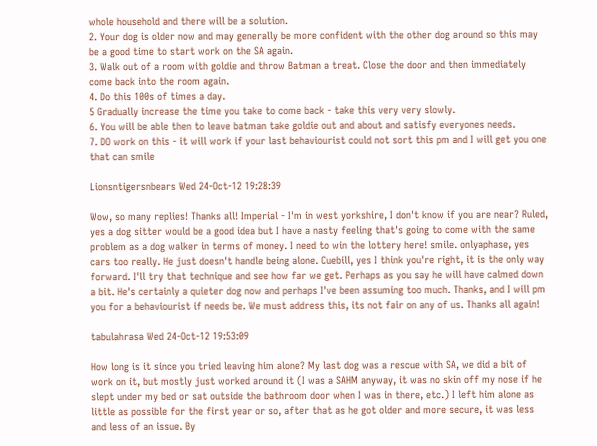whole household and there will be a solution.
2. Your dog is older now and may generally be more confident with the other dog around so this may be a good time to start work on the SA again.
3. Walk out of a room with goldie and throw Batman a treat. Close the door and then immediately come back into the room again.
4. Do this 100s of times a day.
5 Gradually increase the time you take to come back - take this very very slowly.
6. You will be able then to leave batman take goldie out and about and satisfy everyones needs.
7. DO work on this - it will work if your last behaviourist could not sort this pm and I will get you one that can smile

Lionsntigersnbears Wed 24-Oct-12 19:28:39

Wow, so many replies! Thanks all! Imperial - I'm in west yorkshire, I don't know if you are near? Ruled, yes a dog sitter would be a good idea but I have a nasty feeling that's going to come with the same problem as a dog walker in terms of money. I need to win the lottery here! smile. onlyaphase, yes cars too really. He just doesn't handle being alone. Cuebill, yes I think you're right, it is the only way forward. I'll try that technique and see how far we get. Perhaps as you say he will have calmed down a bit. He's certainly a quieter dog now and perhaps I've been assuming too much. Thanks, and I will pm you for a behaviourist if needs be. We must address this, its not fair on any of us. Thanks all again!

tabulahrasa Wed 24-Oct-12 19:53:09

How long is it since you tried leaving him alone? My last dog was a rescue with SA, we did a bit of work on it, but mostly just worked around it (I was a SAHM anyway, it was no skin off my nose if he slept under my bed or sat outside the bathroom door when I was in there, etc.) I left him alone as little as possible for the first year or so, after that as he got older and more secure, it was less and less of an issue. By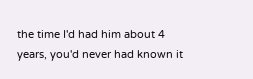the time I'd had him about 4 years, you'd never had known it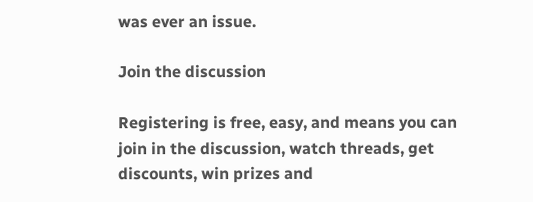was ever an issue.

Join the discussion

Registering is free, easy, and means you can join in the discussion, watch threads, get discounts, win prizes and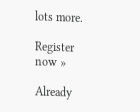lots more.

Register now »

Already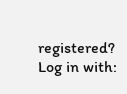registered? Log in with: